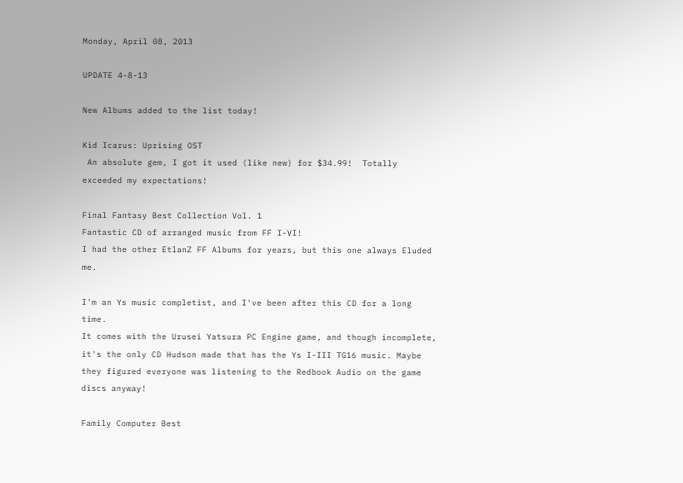Monday, April 08, 2013

UPDATE 4-8-13

New Albums added to the list today!

Kid Icarus: Uprising OST
 An absolute gem, I got it used (like new) for $34.99!  Totally exceeded my expectations!

Final Fantasy Best Collection Vol. 1
Fantastic CD of arranged music from FF I-VI!
I had the other EtlanZ FF Albums for years, but this one always Eluded me.

I'm an Ys music completist, and I've been after this CD for a long time.
It comes with the Urusei Yatsura PC Engine game, and though incomplete,
it's the only CD Hudson made that has the Ys I-III TG16 music. Maybe they figured everyone was listening to the Redbook Audio on the game discs anyway!

Family Computer Best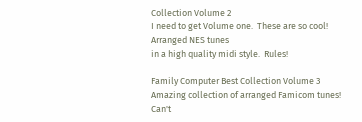Collection Volume 2
I need to get Volume one.  These are so cool!  Arranged NES tunes
in a high quality midi style.  Rules!

Family Computer Best Collection Volume 3
Amazing collection of arranged Famicom tunes!  Can't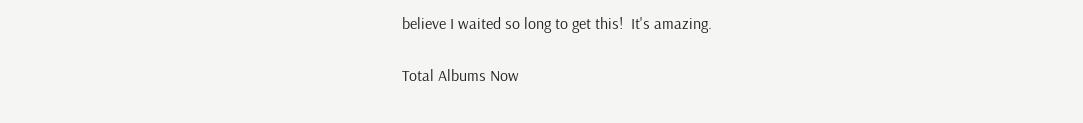believe I waited so long to get this!  It's amazing.

Total Albums Now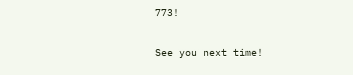773!

See you next time!